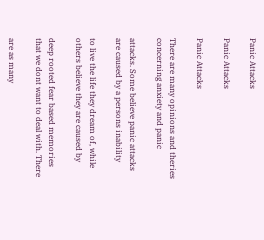Panic Attacks

Panic Attacks

Panic Attacks

There are many opinions and theries concerning anxiety and panic

attacks. Some believe panic attacks are caused by a persons inability

to live the life they dream of, while others believe they are caused by

deep rooted fear based memories that we dont want to deal with. There

are as many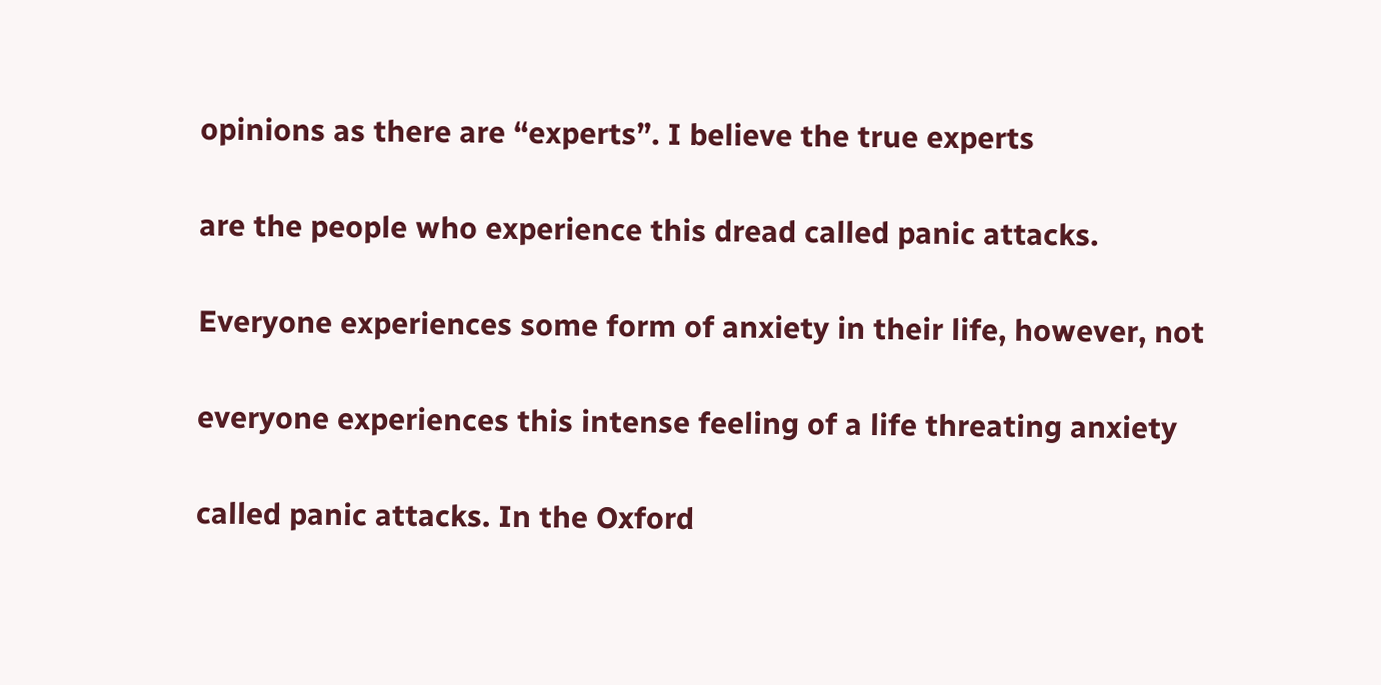opinions as there are “experts”. I believe the true experts

are the people who experience this dread called panic attacks.

Everyone experiences some form of anxiety in their life, however, not

everyone experiences this intense feeling of a life threating anxiety

called panic attacks. In the Oxford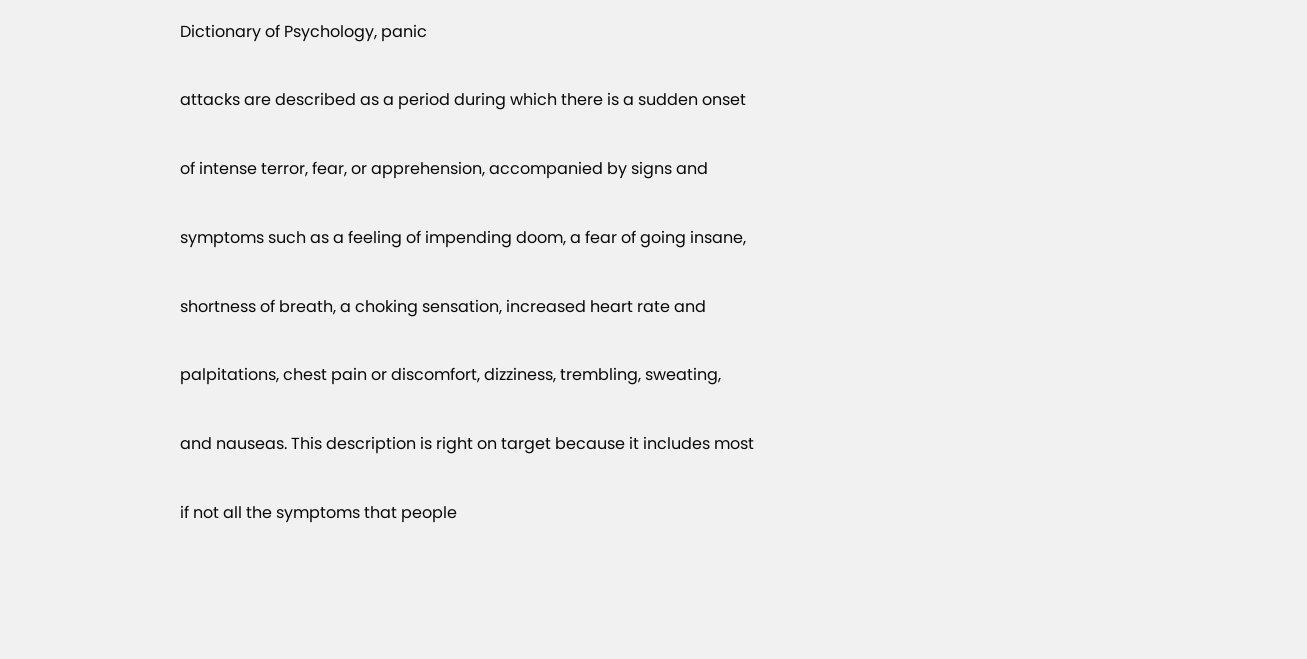Dictionary of Psychology, panic

attacks are described as a period during which there is a sudden onset

of intense terror, fear, or apprehension, accompanied by signs and

symptoms such as a feeling of impending doom, a fear of going insane,

shortness of breath, a choking sensation, increased heart rate and

palpitations, chest pain or discomfort, dizziness, trembling, sweating,

and nauseas. This description is right on target because it includes most

if not all the symptoms that people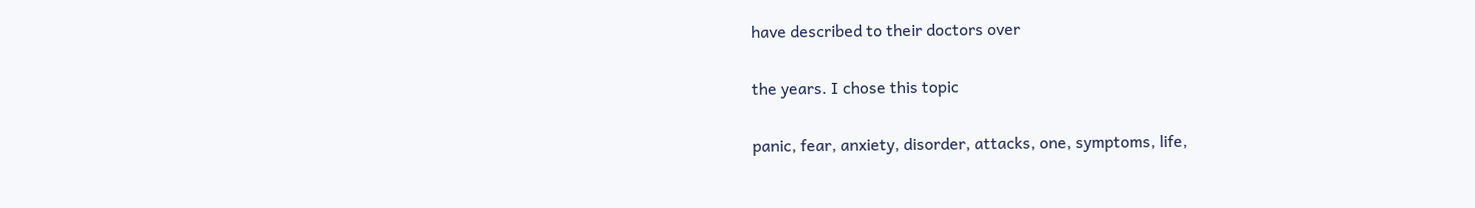have described to their doctors over

the years. I chose this topic

panic, fear, anxiety, disorder, attacks, one, symptoms, life,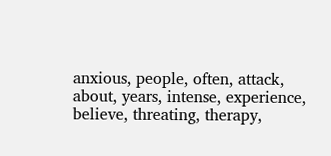anxious, people, often, attack, about, years, intense, experience, believe, threating, therapy,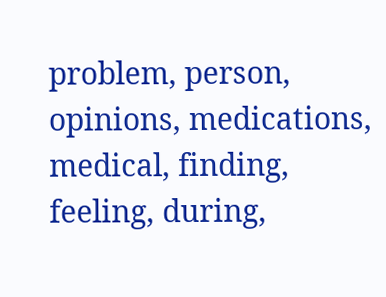problem, person, opinions, medications, medical, finding, feeling, during,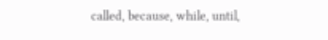called, because, while, until,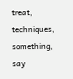treat, techniques, something, say